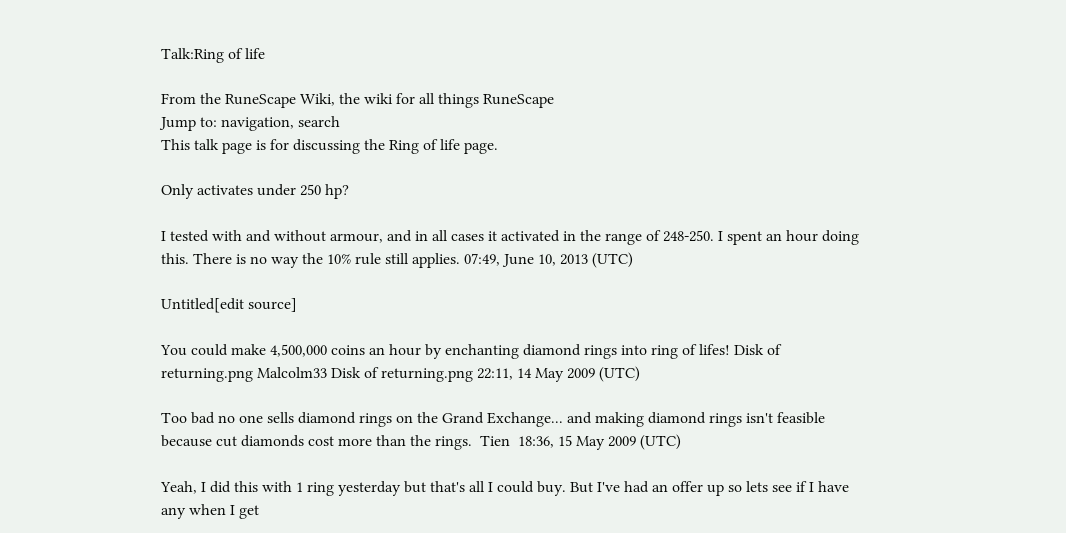Talk:Ring of life

From the RuneScape Wiki, the wiki for all things RuneScape
Jump to: navigation, search
This talk page is for discussing the Ring of life page.

Only activates under 250 hp?

I tested with and without armour, and in all cases it activated in the range of 248-250. I spent an hour doing this. There is no way the 10% rule still applies. 07:49, June 10, 2013 (UTC)

Untitled[edit source]

You could make 4,500,000 coins an hour by enchanting diamond rings into ring of lifes! Disk of returning.png Malcolm33 Disk of returning.png 22:11, 14 May 2009 (UTC)

Too bad no one sells diamond rings on the Grand Exchange... and making diamond rings isn't feasible because cut diamonds cost more than the rings.  Tien  18:36, 15 May 2009 (UTC)

Yeah, I did this with 1 ring yesterday but that's all I could buy. But I've had an offer up so lets see if I have any when I get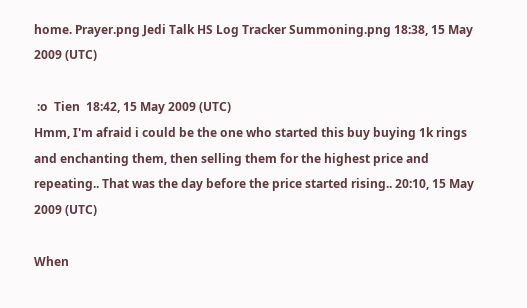home. Prayer.png Jedi Talk HS Log Tracker Summoning.png 18:38, 15 May 2009 (UTC)

 :o  Tien  18:42, 15 May 2009 (UTC)
Hmm, I'm afraid i could be the one who started this buy buying 1k rings and enchanting them, then selling them for the highest price and repeating.. That was the day before the price started rising.. 20:10, 15 May 2009 (UTC)

When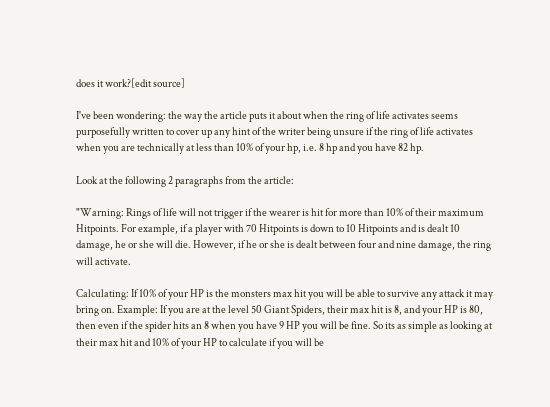does it work?[edit source]

I've been wondering: the way the article puts it about when the ring of life activates seems purposefully written to cover up any hint of the writer being unsure if the ring of life activates when you are technically at less than 10% of your hp, i.e. 8 hp and you have 82 hp.

Look at the following 2 paragraphs from the article:

"Warning: Rings of life will not trigger if the wearer is hit for more than 10% of their maximum Hitpoints. For example, if a player with 70 Hitpoints is down to 10 Hitpoints and is dealt 10 damage, he or she will die. However, if he or she is dealt between four and nine damage, the ring will activate.

Calculating: If 10% of your HP is the monsters max hit you will be able to survive any attack it may bring on. Example: If you are at the level 50 Giant Spiders, their max hit is 8, and your HP is 80, then even if the spider hits an 8 when you have 9 HP you will be fine. So its as simple as looking at their max hit and 10% of your HP to calculate if you will be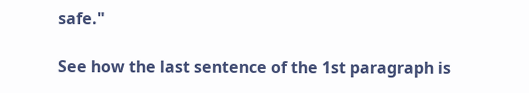safe."

See how the last sentence of the 1st paragraph is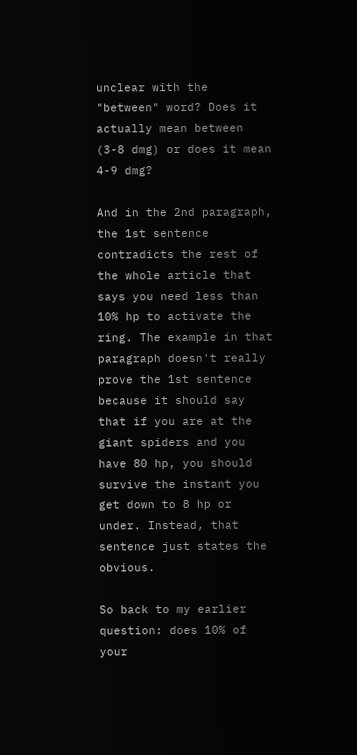unclear with the "between" word? Does it actually mean between (3-8 dmg) or does it mean 4-9 dmg?

And in the 2nd paragraph, the 1st sentence contradicts the rest of the whole article that says you need less than 10% hp to activate the ring. The example in that paragraph doesn't really prove the 1st sentence because it should say that if you are at the giant spiders and you have 80 hp, you should survive the instant you get down to 8 hp or under. Instead, that sentence just states the obvious.

So back to my earlier question: does 10% of your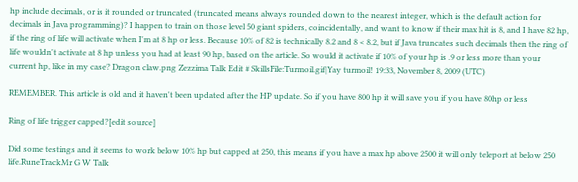hp include decimals, or is it rounded or truncated (truncated means always rounded down to the nearest integer, which is the default action for decimals in Java programming)? I happen to train on those level 50 giant spiders, coincidentally, and want to know if their max hit is 8, and I have 82 hp, if the ring of life will activate when I'm at 8 hp or less. Because 10% of 82 is technically 8.2 and 8 < 8.2, but if Java truncates such decimals then the ring of life wouldn't activate at 8 hp unless you had at least 90 hp, based on the article. So would it activate if 10% of your hp is .9 or less more than your current hp, like in my case? Dragon claw.png Zezzima Talk Edit # SkillsFile:Turmoil.gif|Yay turmoil! 19:33, November 8, 2009 (UTC)

REMEMBER. This article is old and it haven't been updated after the HP update. So if you have 800 hp it will save you if you have 80hp or less

Ring of life trigger capped?[edit source]

Did some testings and it seems to work below 10% hp but capped at 250, this means if you have a max hp above 2500 it will only teleport at below 250 life.RuneTrackMr G W Talk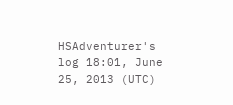HSAdventurer's log 18:01, June 25, 2013 (UTC)